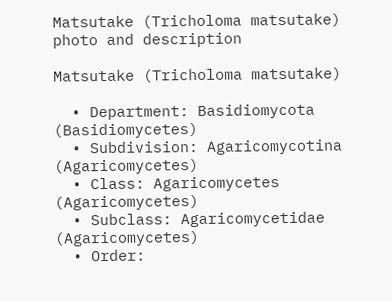Matsutake (Tricholoma matsutake) photo and description

Matsutake (Tricholoma matsutake)

  • Department: Basidiomycota (Basidiomycetes)
  • Subdivision: Agaricomycotina (Agaricomycetes)
  • Class: Agaricomycetes (Agaricomycetes)
  • Subclass: Agaricomycetidae (Agaricomycetes)
  • Order: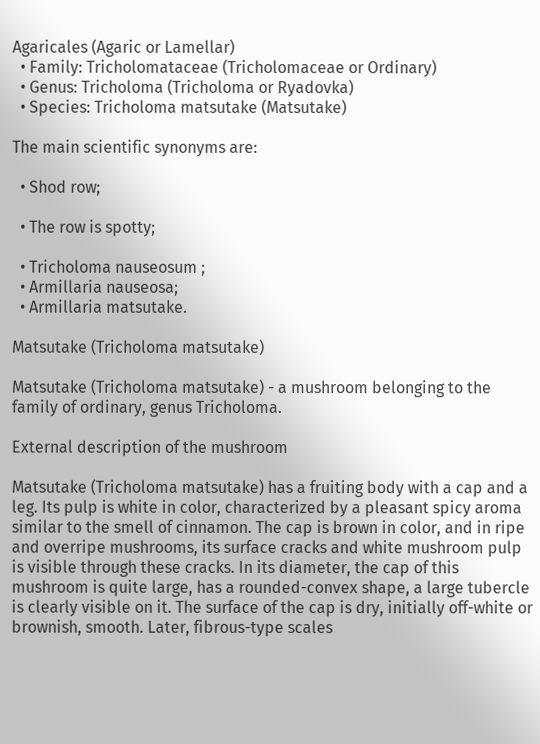Agaricales (Agaric or Lamellar)
  • Family: Tricholomataceae (Tricholomaceae or Ordinary)
  • Genus: Tricholoma (Tricholoma or Ryadovka)
  • Species: Tricholoma matsutake (Matsutake)

The main scientific synonyms are:

  • Shod row;

  • The row is spotty;

  • Tricholoma nauseosum ;
  • Armillaria nauseosa;
  • Armillaria matsutake.

Matsutake (Tricholoma matsutake)

Matsutake (Tricholoma matsutake) - a mushroom belonging to the family of ordinary, genus Tricholoma.

External description of the mushroom

Matsutake (Tricholoma matsutake) has a fruiting body with a cap and a leg. Its pulp is white in color, characterized by a pleasant spicy aroma similar to the smell of cinnamon. The cap is brown in color, and in ripe and overripe mushrooms, its surface cracks and white mushroom pulp is visible through these cracks. In its diameter, the cap of this mushroom is quite large, has a rounded-convex shape, a large tubercle is clearly visible on it. The surface of the cap is dry, initially off-white or brownish, smooth. Later, fibrous-type scales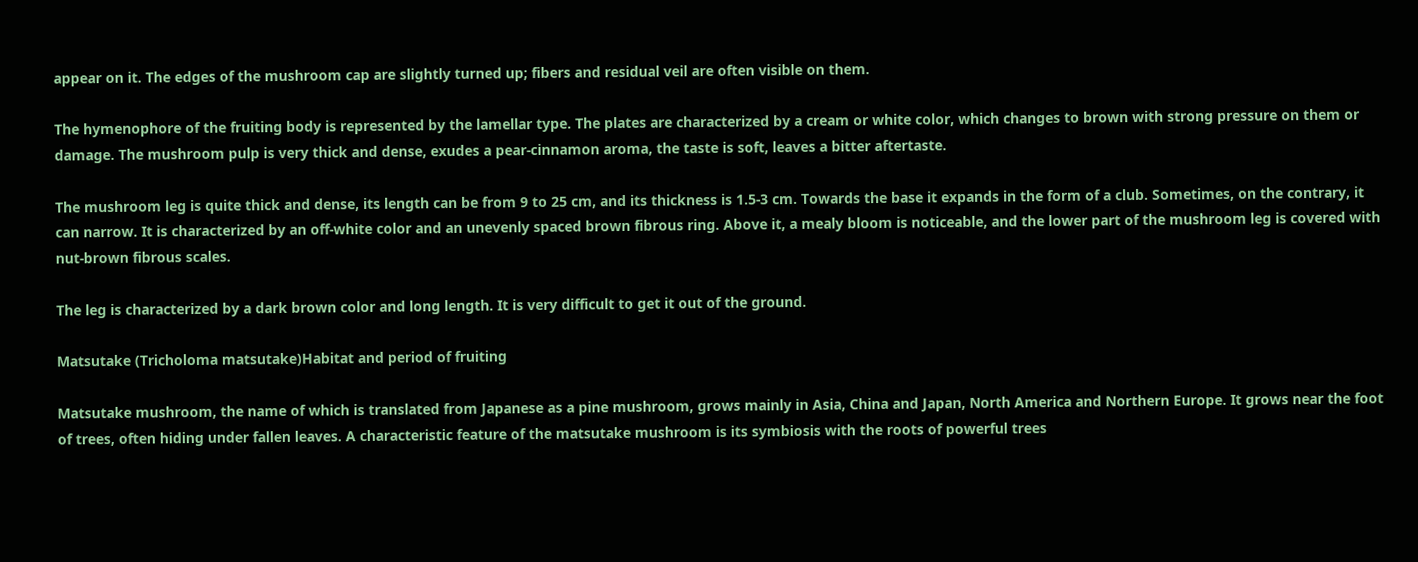appear on it. The edges of the mushroom cap are slightly turned up; fibers and residual veil are often visible on them.

The hymenophore of the fruiting body is represented by the lamellar type. The plates are characterized by a cream or white color, which changes to brown with strong pressure on them or damage. The mushroom pulp is very thick and dense, exudes a pear-cinnamon aroma, the taste is soft, leaves a bitter aftertaste.

The mushroom leg is quite thick and dense, its length can be from 9 to 25 cm, and its thickness is 1.5-3 cm. Towards the base it expands in the form of a club. Sometimes, on the contrary, it can narrow. It is characterized by an off-white color and an unevenly spaced brown fibrous ring. Above it, a mealy bloom is noticeable, and the lower part of the mushroom leg is covered with nut-brown fibrous scales.

The leg is characterized by a dark brown color and long length. It is very difficult to get it out of the ground.

Matsutake (Tricholoma matsutake)Habitat and period of fruiting

Matsutake mushroom, the name of which is translated from Japanese as a pine mushroom, grows mainly in Asia, China and Japan, North America and Northern Europe. It grows near the foot of trees, often hiding under fallen leaves. A characteristic feature of the matsutake mushroom is its symbiosis with the roots of powerful trees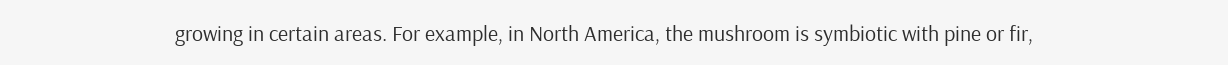growing in certain areas. For example, in North America, the mushroom is symbiotic with pine or fir,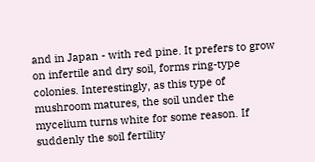and in Japan - with red pine. It prefers to grow on infertile and dry soil, forms ring-type colonies. Interestingly, as this type of mushroom matures, the soil under the mycelium turns white for some reason. If suddenly the soil fertility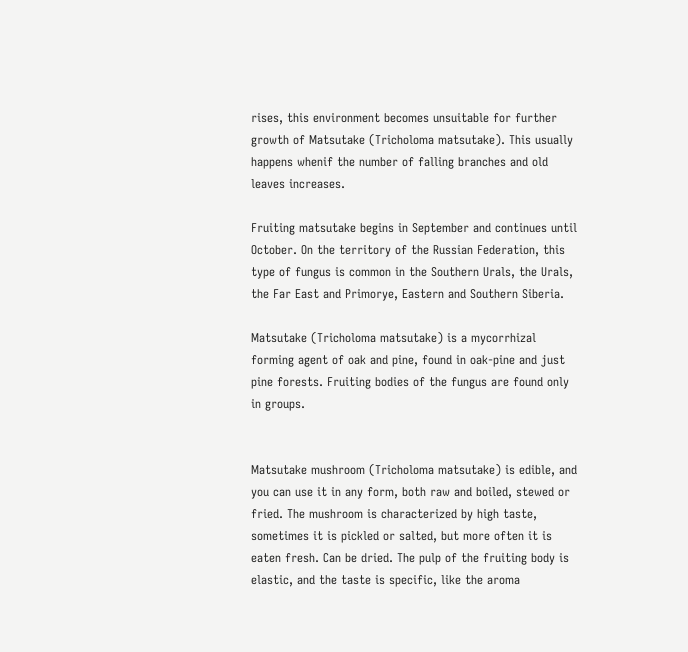rises, this environment becomes unsuitable for further growth of Matsutake (Tricholoma matsutake). This usually happens whenif the number of falling branches and old leaves increases.

Fruiting matsutake begins in September and continues until October. On the territory of the Russian Federation, this type of fungus is common in the Southern Urals, the Urals, the Far East and Primorye, Eastern and Southern Siberia.

Matsutake (Tricholoma matsutake) is a mycorrhizal forming agent of oak and pine, found in oak-pine and just pine forests. Fruiting bodies of the fungus are found only in groups.


Matsutake mushroom (Tricholoma matsutake) is edible, and you can use it in any form, both raw and boiled, stewed or fried. The mushroom is characterized by high taste, sometimes it is pickled or salted, but more often it is eaten fresh. Can be dried. The pulp of the fruiting body is elastic, and the taste is specific, like the aroma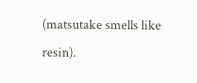(matsutake smells like resin).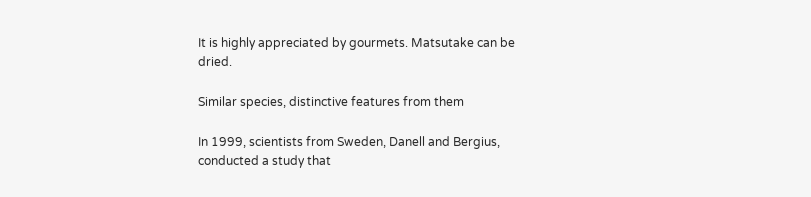It is highly appreciated by gourmets. Matsutake can be dried.

Similar species, distinctive features from them

In 1999, scientists from Sweden, Danell and Bergius, conducted a study that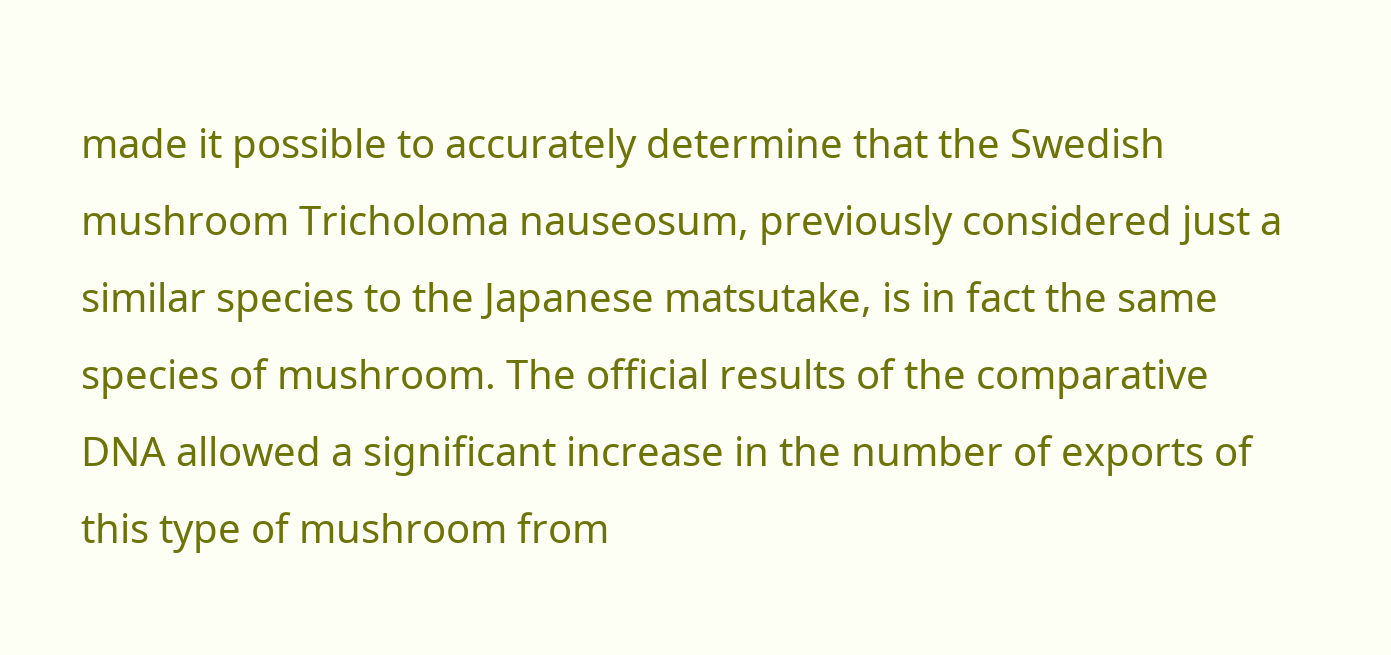made it possible to accurately determine that the Swedish mushroom Tricholoma nauseosum, previously considered just a similar species to the Japanese matsutake, is in fact the same species of mushroom. The official results of the comparative DNA allowed a significant increase in the number of exports of this type of mushroom from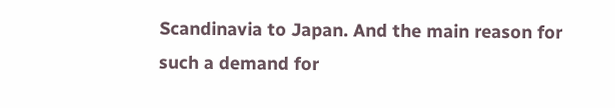Scandinavia to Japan. And the main reason for such a demand for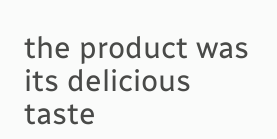the product was its delicious taste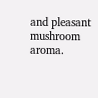and pleasant mushroom aroma.